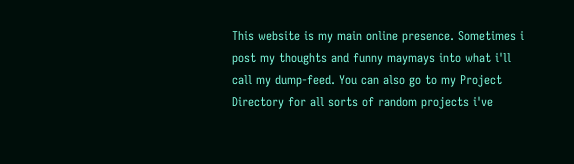This website is my main online presence. Sometimes i post my thoughts and funny maymays into what i'll call my dump-feed. You can also go to my Project Directory for all sorts of random projects i've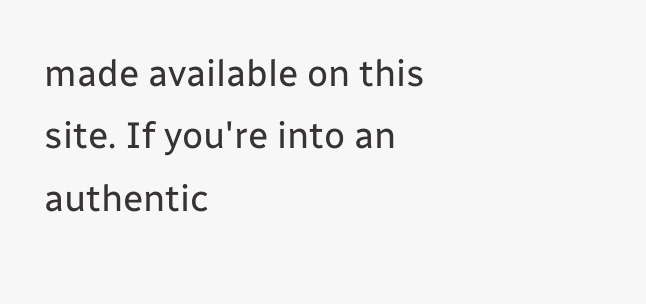made available on this site. If you're into an authentic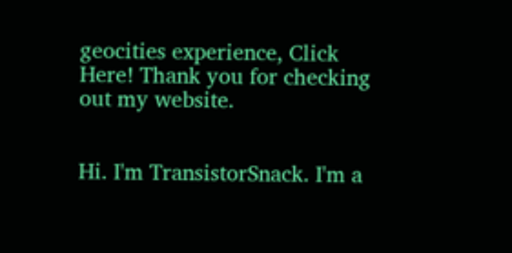geocities experience, Click Here! Thank you for checking out my website.


Hi. I'm TransistorSnack. I'm a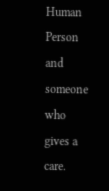Human Person and someone who gives a care.